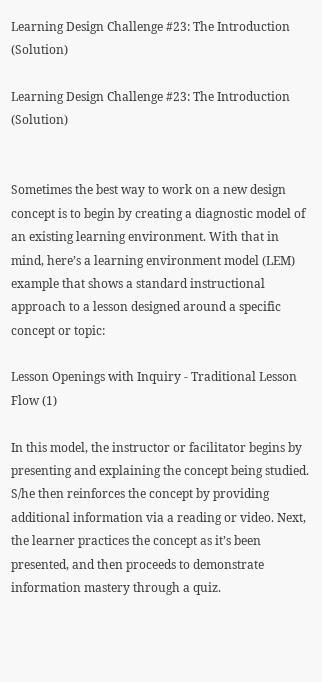Learning Design Challenge #23: The Introduction (Solution)

Learning Design Challenge #23: The Introduction (Solution)


Sometimes the best way to work on a new design concept is to begin by creating a diagnostic model of an existing learning environment. With that in mind, here’s a learning environment model (LEM) example that shows a standard instructional approach to a lesson designed around a specific concept or topic:

Lesson Openings with Inquiry - Traditional Lesson Flow (1)

In this model, the instructor or facilitator begins by presenting and explaining the concept being studied. S/he then reinforces the concept by providing additional information via a reading or video. Next, the learner practices the concept as it’s been presented, and then proceeds to demonstrate information mastery through a quiz.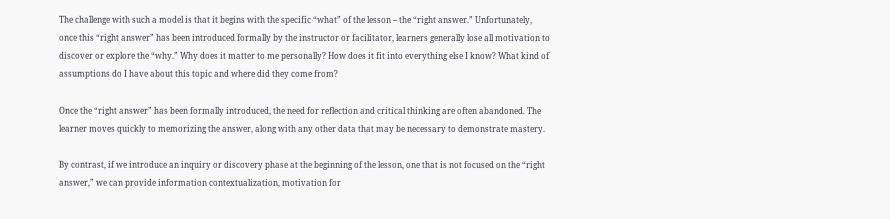The challenge with such a model is that it begins with the specific “what” of the lesson – the “right answer.” Unfortunately, once this “right answer” has been introduced formally by the instructor or facilitator, learners generally lose all motivation to discover or explore the “why.” Why does it matter to me personally? How does it fit into everything else I know? What kind of assumptions do I have about this topic and where did they come from?

Once the “right answer” has been formally introduced, the need for reflection and critical thinking are often abandoned. The learner moves quickly to memorizing the answer, along with any other data that may be necessary to demonstrate mastery.

By contrast, if we introduce an inquiry or discovery phase at the beginning of the lesson, one that is not focused on the “right answer,” we can provide information contextualization, motivation for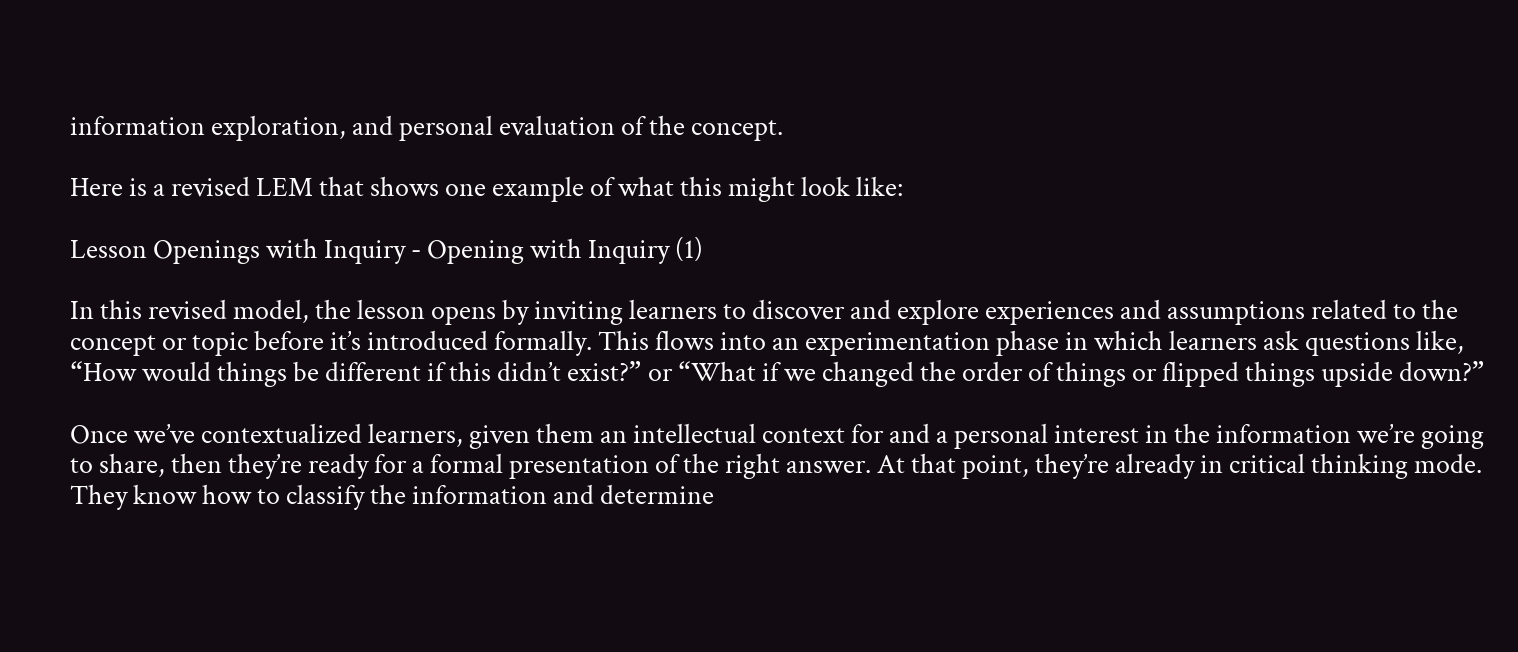information exploration, and personal evaluation of the concept.

Here is a revised LEM that shows one example of what this might look like:

Lesson Openings with Inquiry - Opening with Inquiry (1)

In this revised model, the lesson opens by inviting learners to discover and explore experiences and assumptions related to the concept or topic before it’s introduced formally. This flows into an experimentation phase in which learners ask questions like, “How would things be different if this didn’t exist?” or “What if we changed the order of things or flipped things upside down?”

Once we’ve contextualized learners, given them an intellectual context for and a personal interest in the information we’re going to share, then they’re ready for a formal presentation of the right answer. At that point, they’re already in critical thinking mode. They know how to classify the information and determine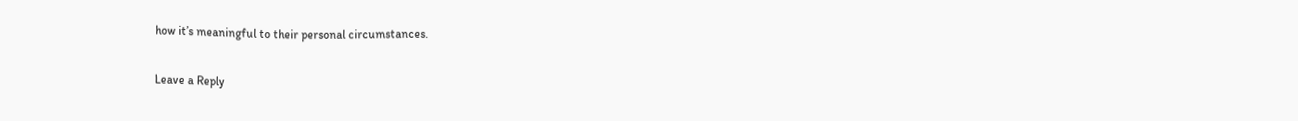how it’s meaningful to their personal circumstances.

Leave a Reply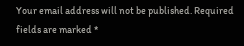Your email address will not be published. Required fields are marked *